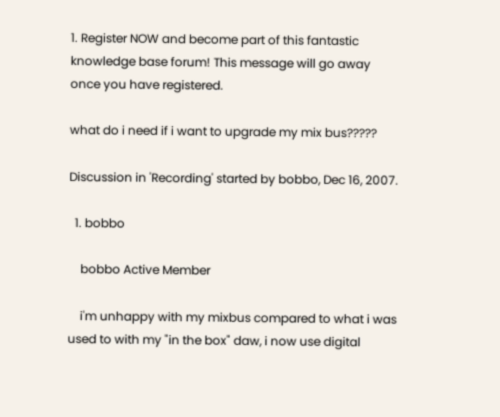1. Register NOW and become part of this fantastic knowledge base forum! This message will go away once you have registered.

what do i need if i want to upgrade my mix bus?????

Discussion in 'Recording' started by bobbo, Dec 16, 2007.

  1. bobbo

    bobbo Active Member

    i'm unhappy with my mixbus compared to what i was used to with my "in the box" daw, i now use digital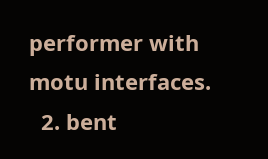performer with motu interfaces.
  2. bent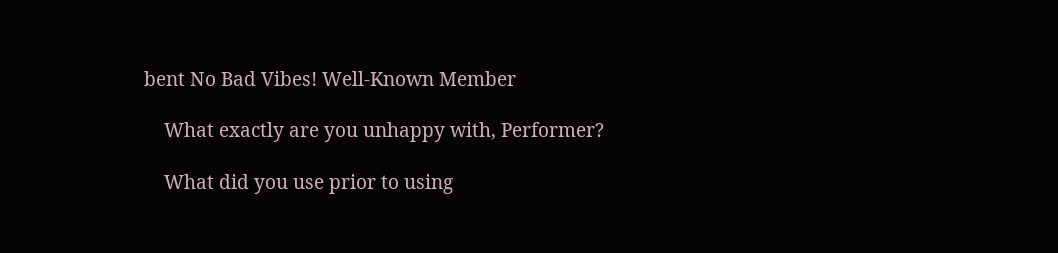bent No Bad Vibes! Well-Known Member

    What exactly are you unhappy with, Performer?

    What did you use prior to using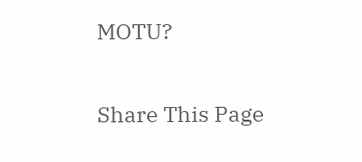MOTU?

Share This Page